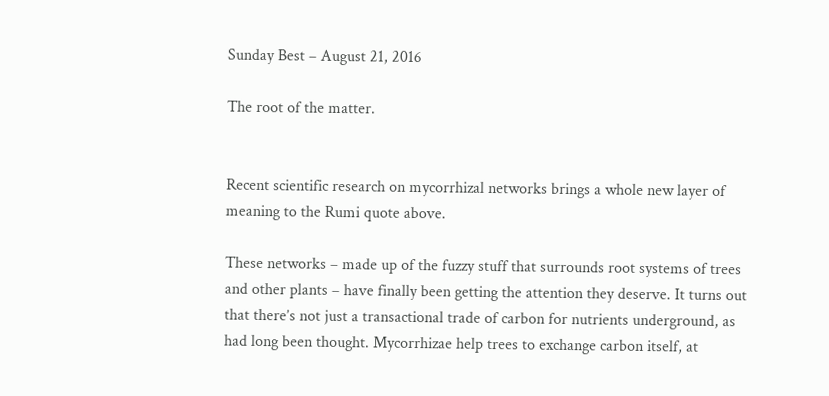Sunday Best – August 21, 2016

The root of the matter.


Recent scientific research on mycorrhizal networks brings a whole new layer of meaning to the Rumi quote above.

These networks – made up of the fuzzy stuff that surrounds root systems of trees and other plants – have finally been getting the attention they deserve. It turns out that there’s not just a transactional trade of carbon for nutrients underground, as had long been thought. Mycorrhizae help trees to exchange carbon itself, at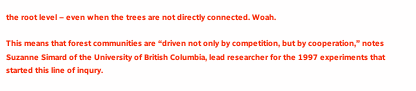the root level – even when the trees are not directly connected. Woah.

This means that forest communities are “driven not only by competition, but by cooperation,” notes Suzanne Simard of the University of British Columbia, lead researcher for the 1997 experiments that started this line of inqury.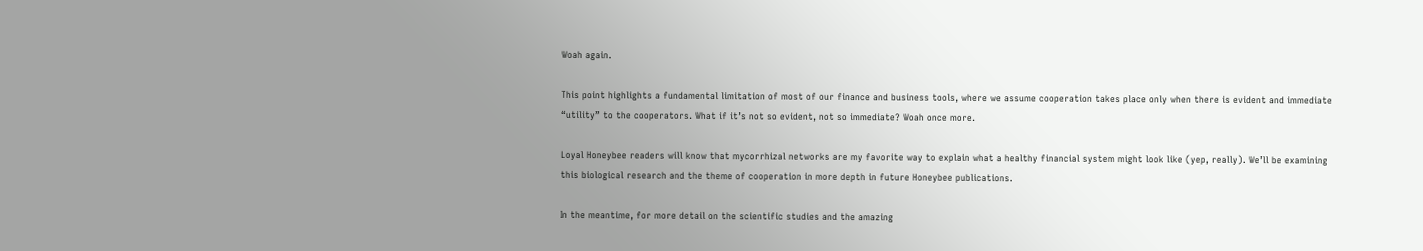Woah again.

This point highlights a fundamental limitation of most of our finance and business tools, where we assume cooperation takes place only when there is evident and immediate “utility” to the cooperators. What if it’s not so evident, not so immediate? Woah once more.

Loyal Honeybee readers will know that mycorrhizal networks are my favorite way to explain what a healthy financial system might look like (yep, really). We’ll be examining this biological research and the theme of cooperation in more depth in future Honeybee publications.

In the meantime, for more detail on the scientific studies and the amazing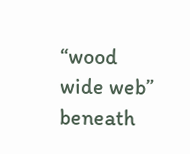“wood wide web” beneath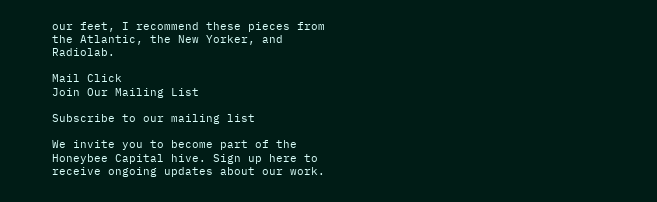our feet, I recommend these pieces from the Atlantic, the New Yorker, and Radiolab.

Mail Click
Join Our Mailing List

Subscribe to our mailing list

We invite you to become part of the Honeybee Capital hive. Sign up here to receive ongoing updates about our work.